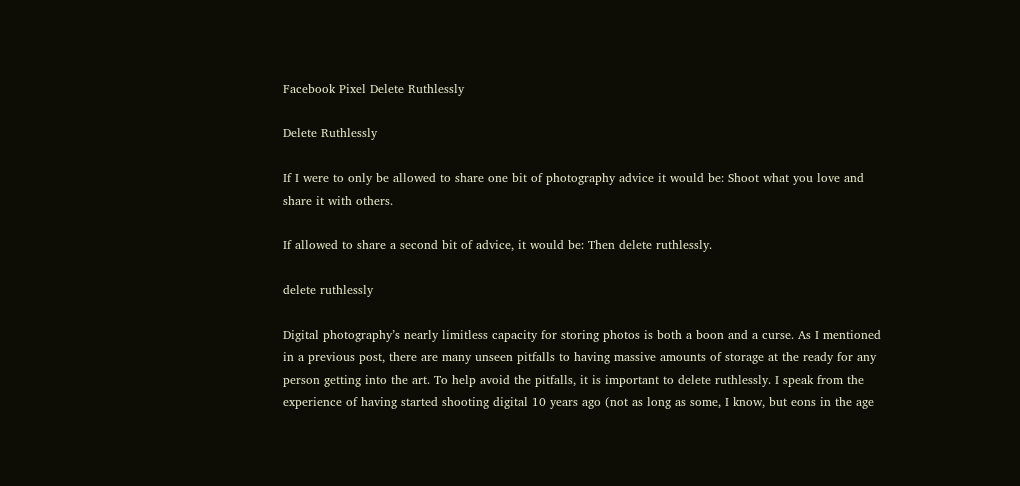Facebook Pixel Delete Ruthlessly

Delete Ruthlessly

If I were to only be allowed to share one bit of photography advice it would be: Shoot what you love and share it with others.

If allowed to share a second bit of advice, it would be: Then delete ruthlessly.

delete ruthlessly

Digital photography’s nearly limitless capacity for storing photos is both a boon and a curse. As I mentioned in a previous post, there are many unseen pitfalls to having massive amounts of storage at the ready for any person getting into the art. To help avoid the pitfalls, it is important to delete ruthlessly. I speak from the experience of having started shooting digital 10 years ago (not as long as some, I know, but eons in the age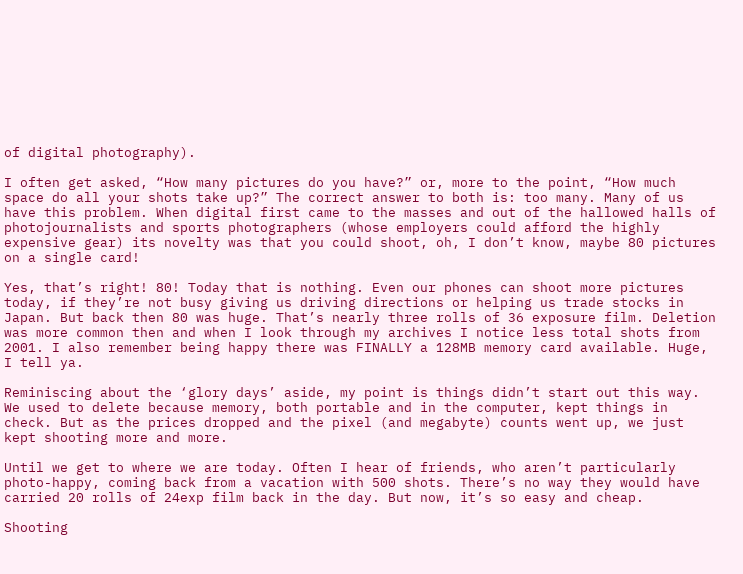of digital photography).

I often get asked, “How many pictures do you have?” or, more to the point, “How much space do all your shots take up?” The correct answer to both is: too many. Many of us have this problem. When digital first came to the masses and out of the hallowed halls of photojournalists and sports photographers (whose employers could afford the highly expensive gear) its novelty was that you could shoot, oh, I don’t know, maybe 80 pictures on a single card!

Yes, that’s right! 80! Today that is nothing. Even our phones can shoot more pictures today, if they’re not busy giving us driving directions or helping us trade stocks in Japan. But back then 80 was huge. That’s nearly three rolls of 36 exposure film. Deletion was more common then and when I look through my archives I notice less total shots from 2001. I also remember being happy there was FINALLY a 128MB memory card available. Huge, I tell ya.

Reminiscing about the ‘glory days’ aside, my point is things didn’t start out this way. We used to delete because memory, both portable and in the computer, kept things in check. But as the prices dropped and the pixel (and megabyte) counts went up, we just kept shooting more and more.

Until we get to where we are today. Often I hear of friends, who aren’t particularly photo-happy, coming back from a vacation with 500 shots. There’s no way they would have carried 20 rolls of 24exp film back in the day. But now, it’s so easy and cheap.

Shooting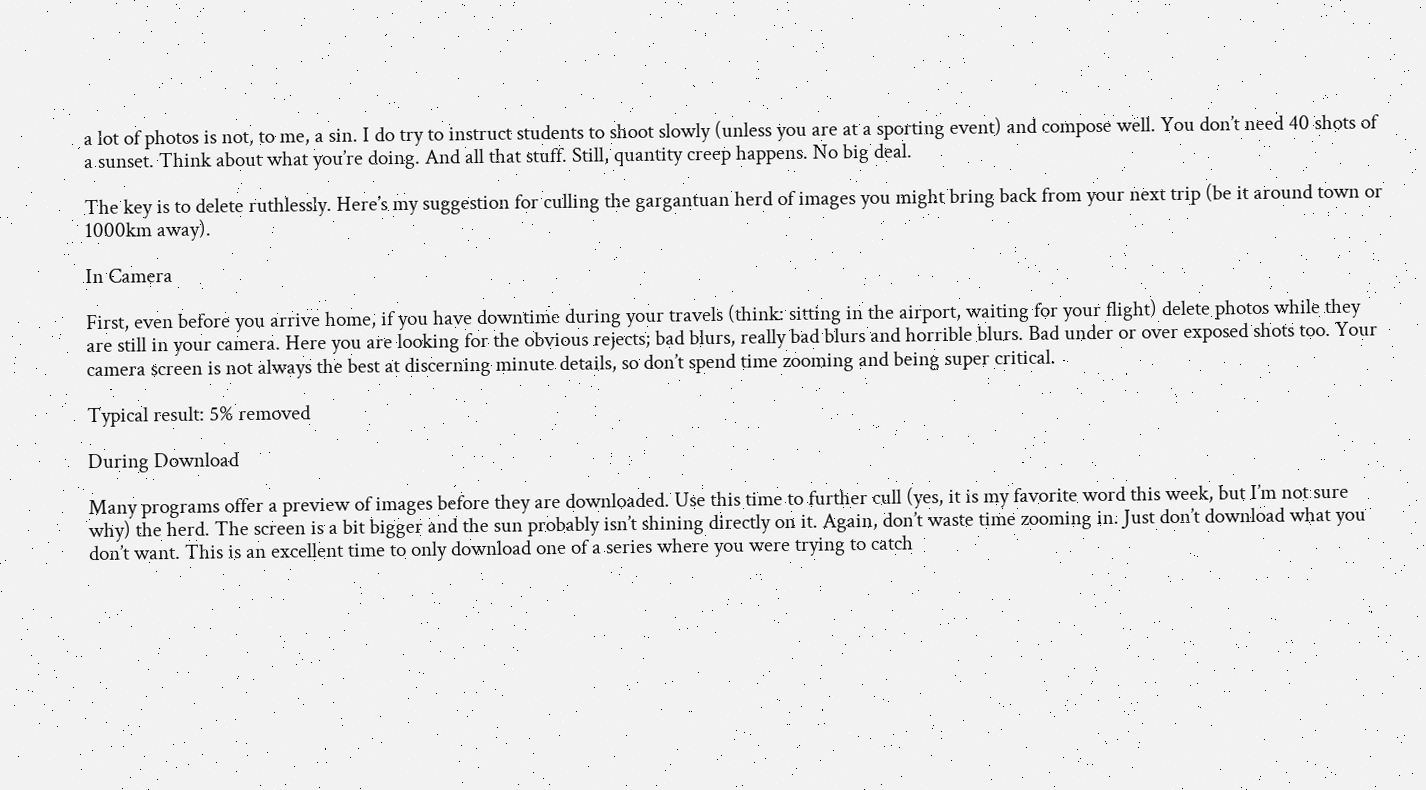a lot of photos is not, to me, a sin. I do try to instruct students to shoot slowly (unless you are at a sporting event) and compose well. You don’t need 40 shots of a sunset. Think about what you’re doing. And all that stuff. Still, quantity creep happens. No big deal.

The key is to delete ruthlessly. Here’s my suggestion for culling the gargantuan herd of images you might bring back from your next trip (be it around town or 1000km away).

In Camera

First, even before you arrive home, if you have downtime during your travels (think: sitting in the airport, waiting for your flight) delete photos while they are still in your camera. Here you are looking for the obvious rejects; bad blurs, really bad blurs and horrible blurs. Bad under or over exposed shots too. Your camera screen is not always the best at discerning minute details, so don’t spend time zooming and being super critical.

Typical result: 5% removed

During Download

Many programs offer a preview of images before they are downloaded. Use this time to further cull (yes, it is my favorite word this week, but I’m not sure why) the herd. The screen is a bit bigger and the sun probably isn’t shining directly on it. Again, don’t waste time zooming in. Just don’t download what you don’t want. This is an excellent time to only download one of a series where you were trying to catch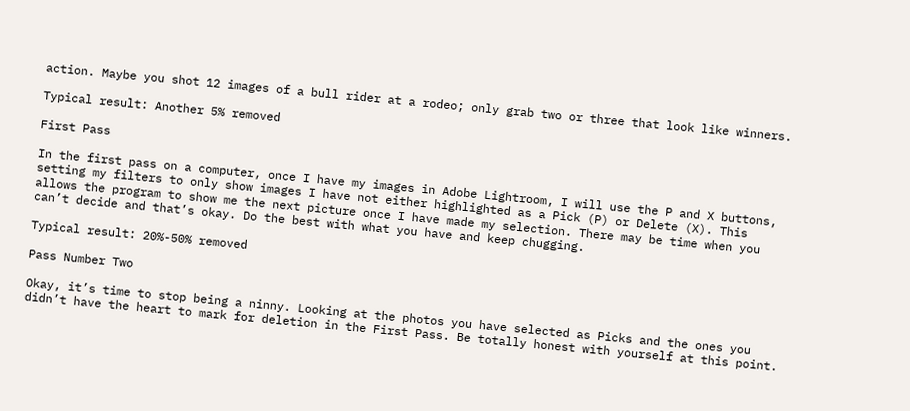action. Maybe you shot 12 images of a bull rider at a rodeo; only grab two or three that look like winners.

Typical result: Another 5% removed

First Pass

In the first pass on a computer, once I have my images in Adobe Lightroom, I will use the P and X buttons, setting my filters to only show images I have not either highlighted as a Pick (P) or Delete (X). This allows the program to show me the next picture once I have made my selection. There may be time when you can’t decide and that’s okay. Do the best with what you have and keep chugging.

Typical result: 20%-50% removed

Pass Number Two

Okay, it’s time to stop being a ninny. Looking at the photos you have selected as Picks and the ones you didn’t have the heart to mark for deletion in the First Pass. Be totally honest with yourself at this point.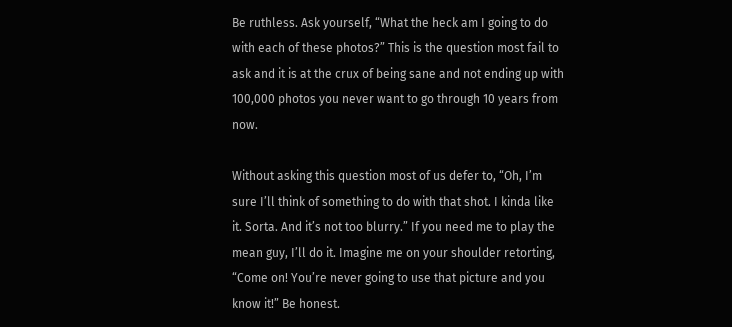Be ruthless. Ask yourself, “What the heck am I going to do with each of these photos?” This is the question most fail to ask and it is at the crux of being sane and not ending up with 100,000 photos you never want to go through 10 years from now.

Without asking this question most of us defer to, “Oh, I’m sure I’ll think of something to do with that shot. I kinda like it. Sorta. And it’s not too blurry.” If you need me to play the mean guy, I’ll do it. Imagine me on your shoulder retorting, “Come on! You’re never going to use that picture and you know it!” Be honest.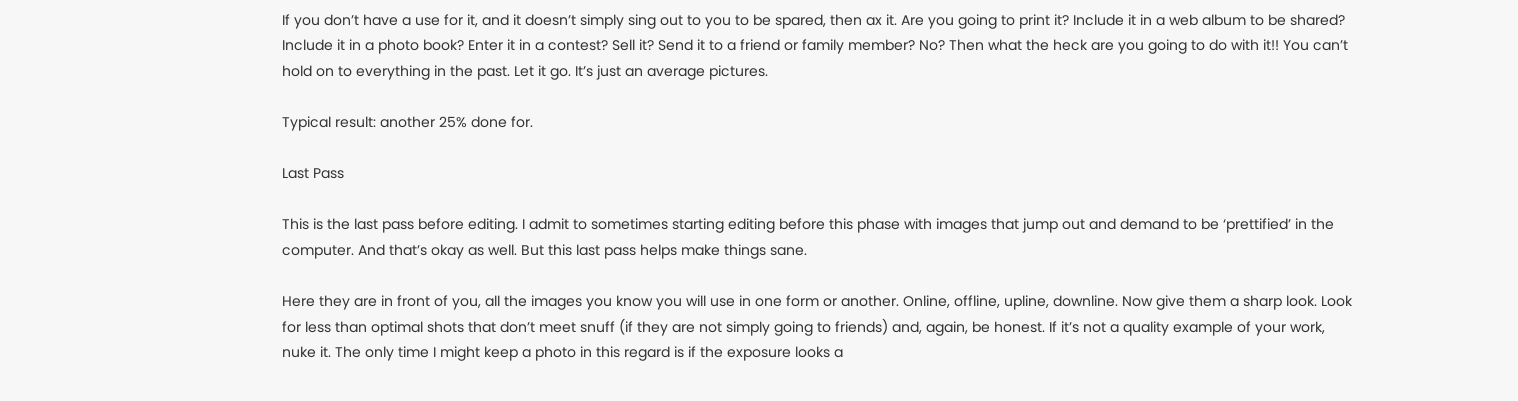If you don’t have a use for it, and it doesn’t simply sing out to you to be spared, then ax it. Are you going to print it? Include it in a web album to be shared? Include it in a photo book? Enter it in a contest? Sell it? Send it to a friend or family member? No? Then what the heck are you going to do with it!! You can’t hold on to everything in the past. Let it go. It’s just an average pictures.

Typical result: another 25% done for.

Last Pass

This is the last pass before editing. I admit to sometimes starting editing before this phase with images that jump out and demand to be ‘prettified’ in the computer. And that’s okay as well. But this last pass helps make things sane.

Here they are in front of you, all the images you know you will use in one form or another. Online, offline, upline, downline. Now give them a sharp look. Look for less than optimal shots that don’t meet snuff (if they are not simply going to friends) and, again, be honest. If it’s not a quality example of your work, nuke it. The only time I might keep a photo in this regard is if the exposure looks a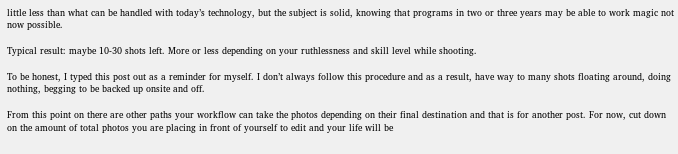little less than what can be handled with today’s technology, but the subject is solid, knowing that programs in two or three years may be able to work magic not now possible.

Typical result: maybe 10-30 shots left. More or less depending on your ruthlessness and skill level while shooting.

To be honest, I typed this post out as a reminder for myself. I don’t always follow this procedure and as a result, have way to many shots floating around, doing nothing, begging to be backed up onsite and off.

From this point on there are other paths your workflow can take the photos depending on their final destination and that is for another post. For now, cut down on the amount of total photos you are placing in front of yourself to edit and your life will be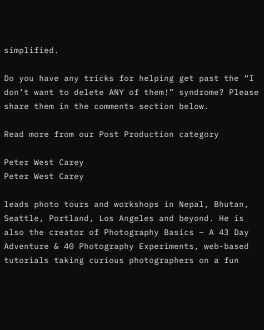simplified.

Do you have any tricks for helping get past the “I don’t want to delete ANY of them!” syndrome? Please share them in the comments section below.

Read more from our Post Production category

Peter West Carey
Peter West Carey

leads photo tours and workshops in Nepal, Bhutan, Seattle, Portland, Los Angeles and beyond. He is also the creator of Photography Basics – A 43 Day Adventure & 40 Photography Experiments, web-based tutorials taking curious photographers on a fun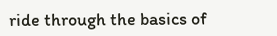ride through the basics of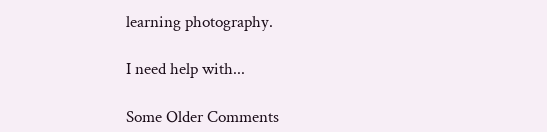learning photography.

I need help with...

Some Older Comments